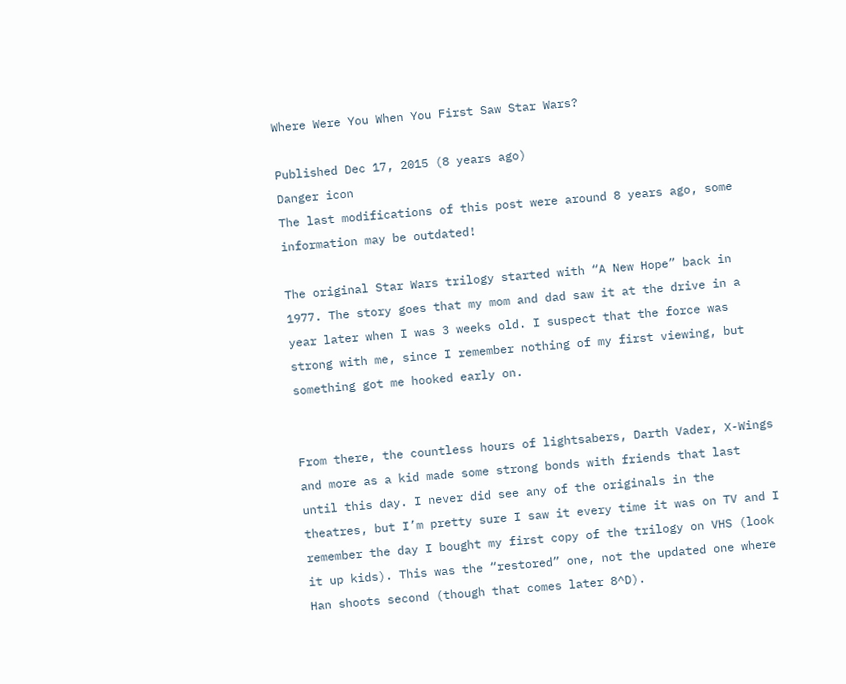Where Were You When You First Saw Star Wars?

Published Dec 17, 2015 (8 years ago)
Danger icon
The last modifications of this post were around 8 years ago, some information may be outdated!

The original Star Wars trilogy started with “A New Hope” back in 1977. The story goes that my mom and dad saw it at the drive in a year later when I was 3 weeks old. I suspect that the force was strong with me, since I remember nothing of my first viewing, but something got me hooked early on.


From there, the countless hours of lightsabers, Darth Vader, X-Wings and more as a kid made some strong bonds with friends that last until this day. I never did see any of the originals in the theatres, but I’m pretty sure I saw it every time it was on TV and I remember the day I bought my first copy of the trilogy on VHS (look it up kids). This was the “restored” one, not the updated one where Han shoots second (though that comes later 8^D).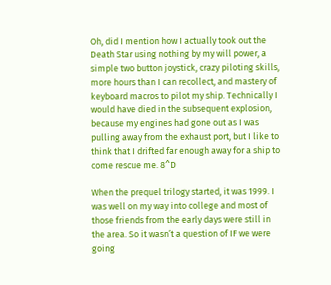Oh, did I mention how I actually took out the Death Star using nothing by my will power, a simple two button joystick, crazy piloting skills, more hours than I can recollect, and mastery of keyboard macros to pilot my ship. Technically I would have died in the subsequent explosion, because my engines had gone out as I was pulling away from the exhaust port, but I like to think that I drifted far enough away for a ship to come rescue me. 8^D

When the prequel trilogy started, it was 1999. I was well on my way into college and most of those friends from the early days were still in the area. So it wasn’t a question of IF we were going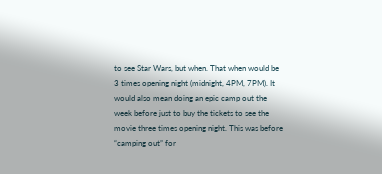to see Star Wars, but when. That when would be 3 times opening night (midnight, 4PM, 7PM). It would also mean doing an epic camp out the week before just to buy the tickets to see the movie three times opening night. This was before “camping out” for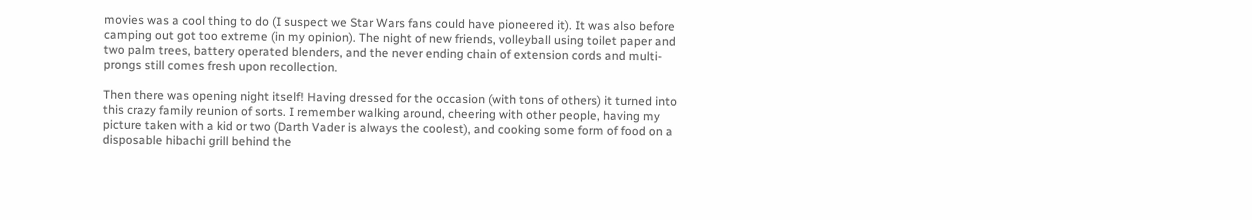movies was a cool thing to do (I suspect we Star Wars fans could have pioneered it). It was also before camping out got too extreme (in my opinion). The night of new friends, volleyball using toilet paper and two palm trees, battery operated blenders, and the never ending chain of extension cords and multi-prongs still comes fresh upon recollection.

Then there was opening night itself! Having dressed for the occasion (with tons of others) it turned into this crazy family reunion of sorts. I remember walking around, cheering with other people, having my picture taken with a kid or two (Darth Vader is always the coolest), and cooking some form of food on a disposable hibachi grill behind the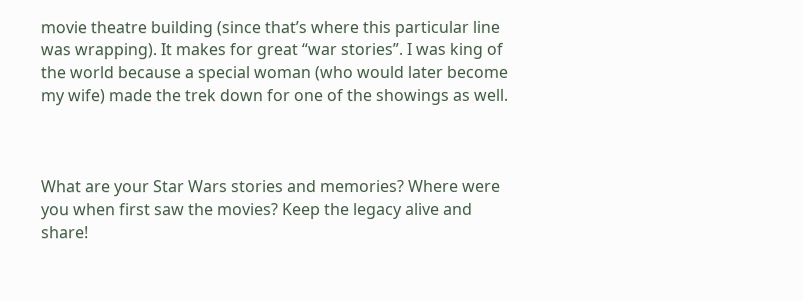movie theatre building (since that’s where this particular line was wrapping). It makes for great “war stories”. I was king of the world because a special woman (who would later become my wife) made the trek down for one of the showings as well.



What are your Star Wars stories and memories? Where were you when first saw the movies? Keep the legacy alive and share!